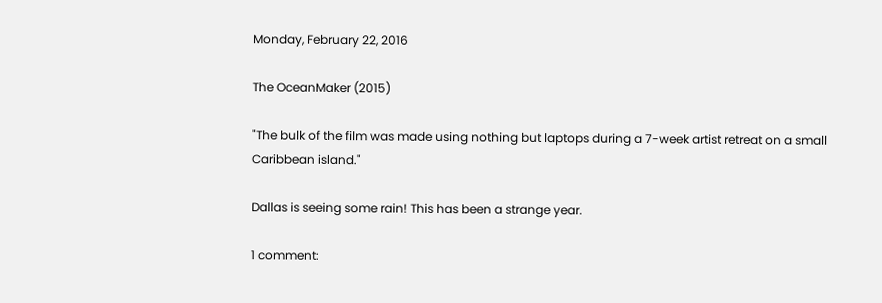Monday, February 22, 2016

The OceanMaker (2015)

"The bulk of the film was made using nothing but laptops during a 7-week artist retreat on a small Caribbean island."

Dallas is seeing some rain! This has been a strange year.

1 comment: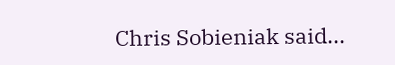Chris Sobieniak said...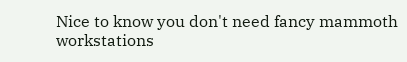Nice to know you don't need fancy mammoth workstations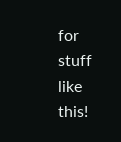for stuff like this!